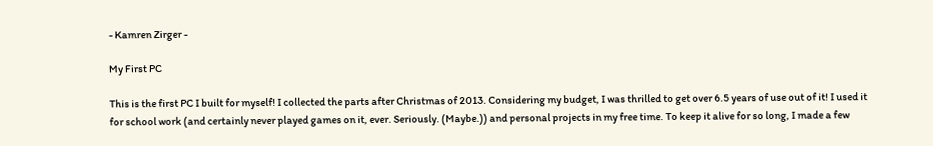- Kamren Zirger -

My First PC

This is the first PC I built for myself! I collected the parts after Christmas of 2013. Considering my budget, I was thrilled to get over 6.5 years of use out of it! I used it for school work (and certainly never played games on it, ever. Seriously. (Maybe.)) and personal projects in my free time. To keep it alive for so long, I made a few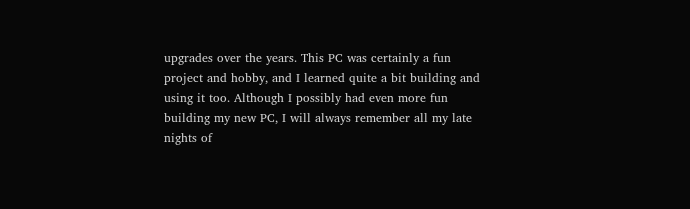upgrades over the years. This PC was certainly a fun project and hobby, and I learned quite a bit building and using it too. Although I possibly had even more fun building my new PC, I will always remember all my late nights of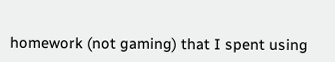homework (not gaming) that I spent using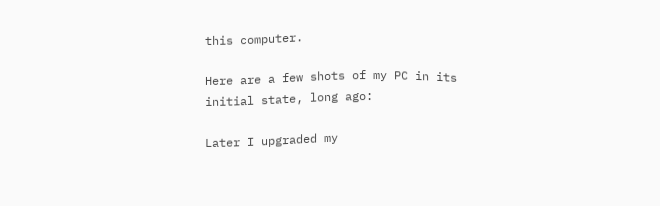this computer.

Here are a few shots of my PC in its initial state, long ago:

Later I upgraded my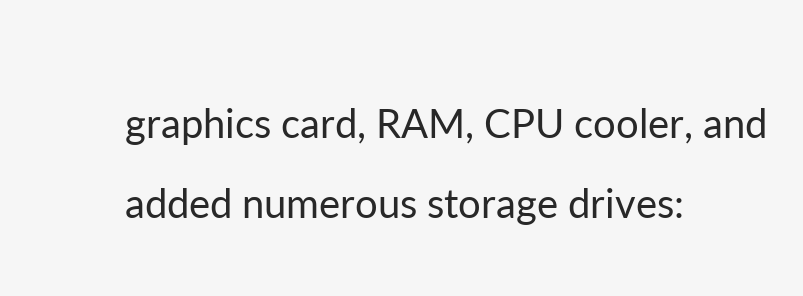graphics card, RAM, CPU cooler, and added numerous storage drives: